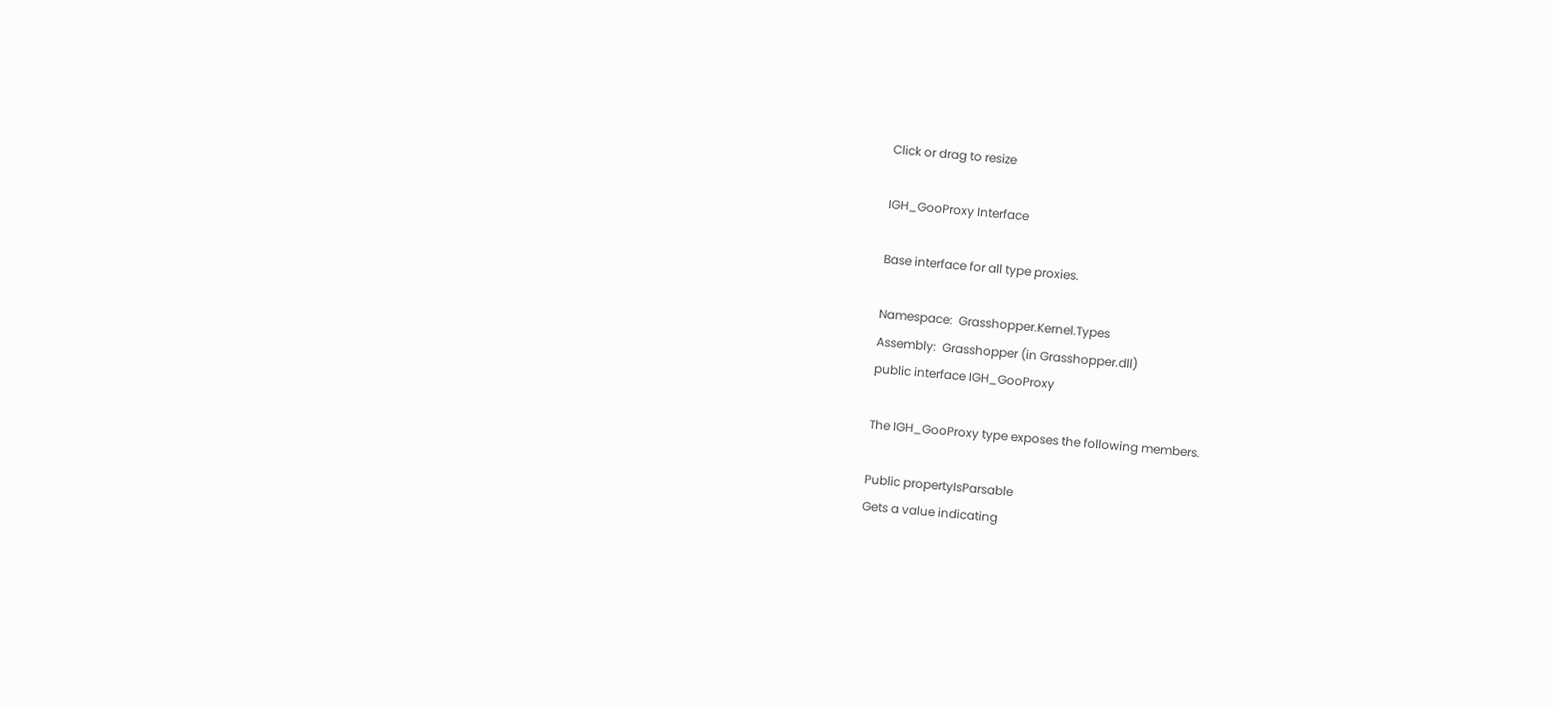Click or drag to resize

IGH_GooProxy Interface

Base interface for all type proxies.

Namespace:  Grasshopper.Kernel.Types
Assembly:  Grasshopper (in Grasshopper.dll)
public interface IGH_GooProxy

The IGH_GooProxy type exposes the following members.

Public propertyIsParsable
Gets a value indicating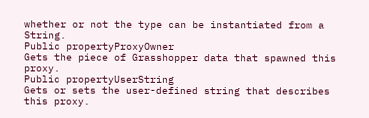whether or not the type can be instantiated from a String.
Public propertyProxyOwner
Gets the piece of Grasshopper data that spawned this proxy.
Public propertyUserString
Gets or sets the user-defined string that describes this proxy.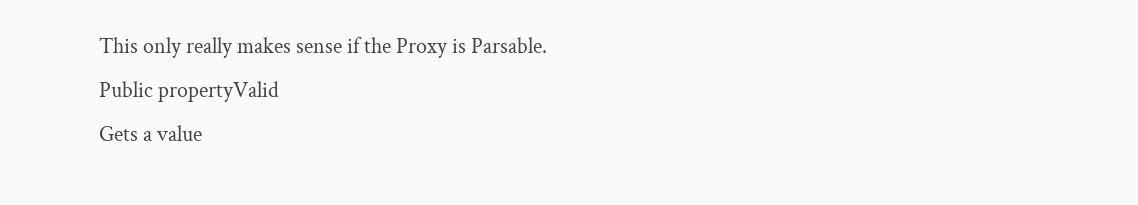This only really makes sense if the Proxy is Parsable.
Public propertyValid
Gets a value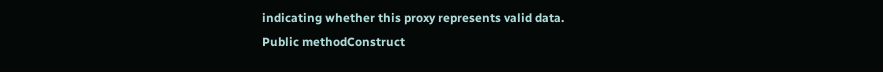indicating whether this proxy represents valid data.
Public methodConstruct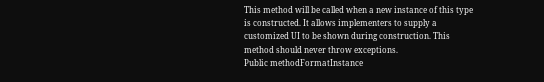This method will be called when a new instance of this type is constructed. It allows implementers to supply a customized UI to be shown during construction. This method should never throw exceptions.
Public methodFormatInstance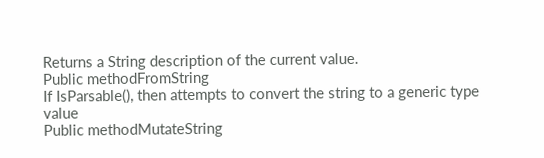Returns a String description of the current value.
Public methodFromString
If IsParsable(), then attempts to convert the string to a generic type value
Public methodMutateString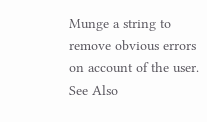Munge a string to remove obvious errors on account of the user.
See Also